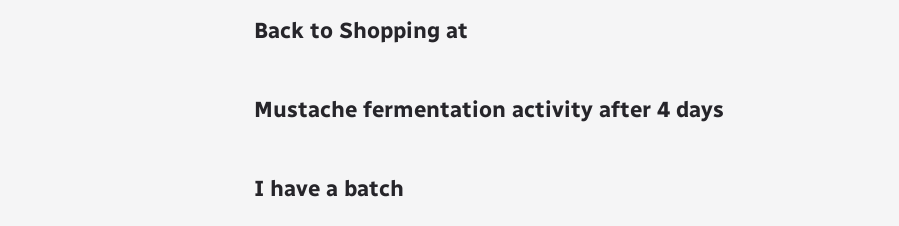Back to Shopping at

Mustache fermentation activity after 4 days

I have a batch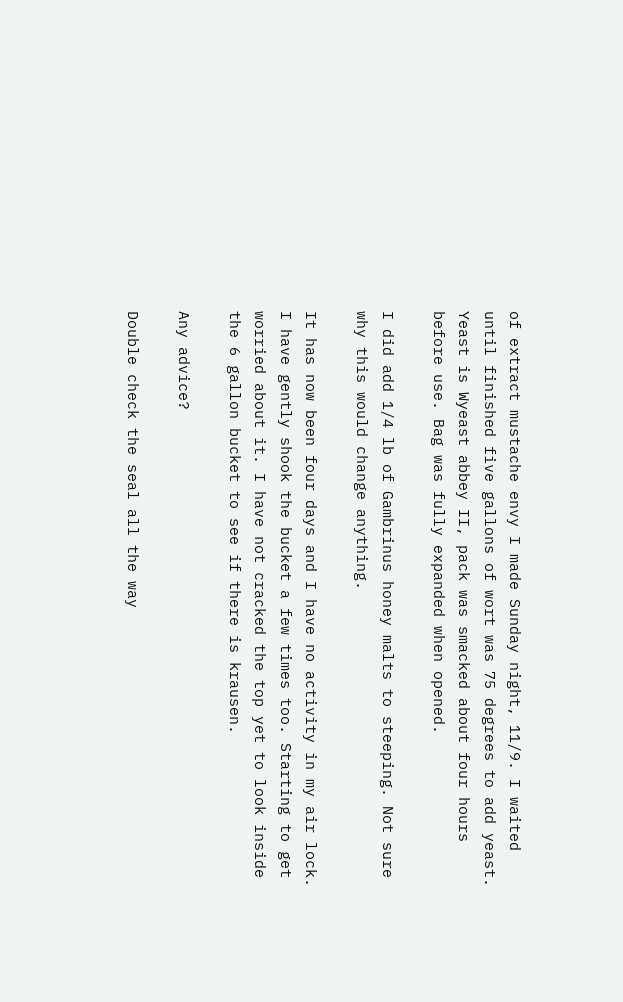of extract mustache envy I made Sunday night, 11/9. I waited until finished five gallons of wort was 75 degrees to add yeast. Yeast is Wyeast abbey II, pack was smacked about four hours before use. Bag was fully expanded when opened.

I did add 1/4 lb of Gambrinus honey malts to steeping. Not sure why this would change anything.

It has now been four days and I have no activity in my air lock. I have gently shook the bucket a few times too. Starting to get worried about it. I have not cracked the top yet to look inside the 6 gallon bucket to see if there is krausen.

Any advice?

Double check the seal all the way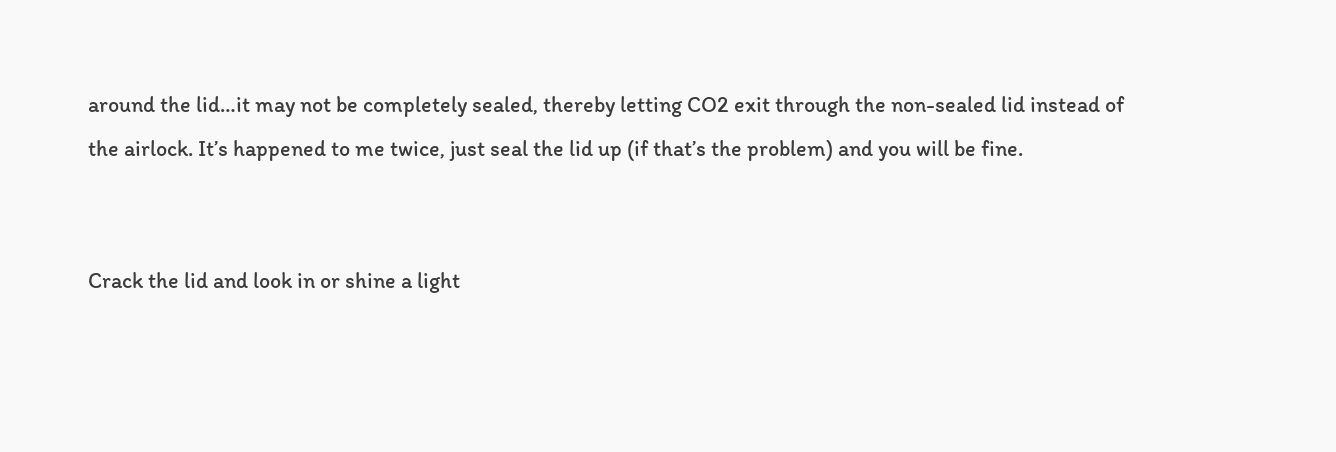around the lid…it may not be completely sealed, thereby letting CO2 exit through the non-sealed lid instead of the airlock. It’s happened to me twice, just seal the lid up (if that’s the problem) and you will be fine.


Crack the lid and look in or shine a light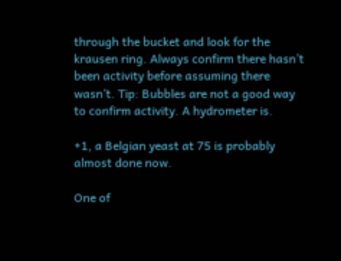through the bucket and look for the krausen ring. Always confirm there hasn’t been activity before assuming there wasn’t. Tip: Bubbles are not a good way to confirm activity. A hydrometer is.

+1, a Belgian yeast at 75 is probably almost done now.

One of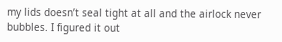my lids doesn’t seal tight at all and the airlock never bubbles. I figured it out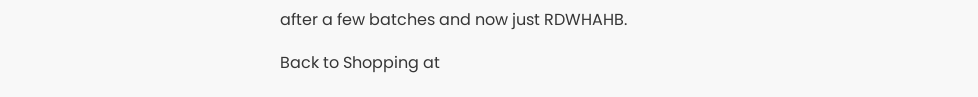after a few batches and now just RDWHAHB.

Back to Shopping at